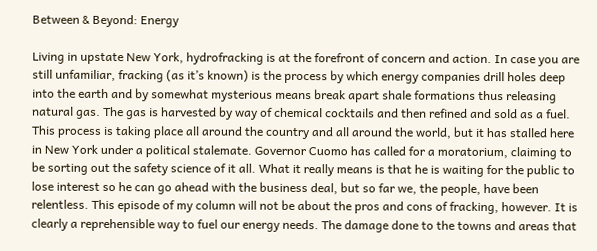Between & Beyond: Energy

Living in upstate New York, hydrofracking is at the forefront of concern and action. In case you are still unfamiliar, fracking (as it’s known) is the process by which energy companies drill holes deep into the earth and by somewhat mysterious means break apart shale formations thus releasing natural gas. The gas is harvested by way of chemical cocktails and then refined and sold as a fuel. This process is taking place all around the country and all around the world, but it has stalled here in New York under a political stalemate. Governor Cuomo has called for a moratorium, claiming to be sorting out the safety science of it all. What it really means is that he is waiting for the public to lose interest so he can go ahead with the business deal, but so far we, the people, have been relentless. This episode of my column will not be about the pros and cons of fracking, however. It is clearly a reprehensible way to fuel our energy needs. The damage done to the towns and areas that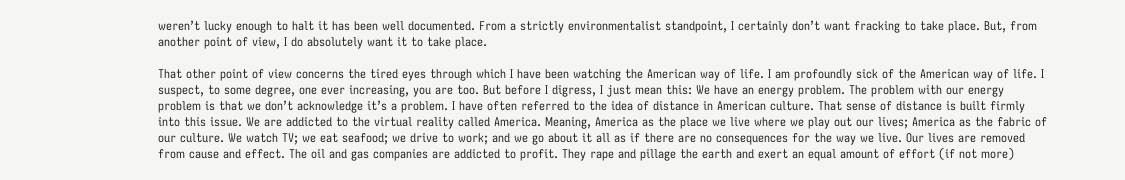weren’t lucky enough to halt it has been well documented. From a strictly environmentalist standpoint, I certainly don’t want fracking to take place. But, from another point of view, I do absolutely want it to take place.

That other point of view concerns the tired eyes through which I have been watching the American way of life. I am profoundly sick of the American way of life. I suspect, to some degree, one ever increasing, you are too. But before I digress, I just mean this: We have an energy problem. The problem with our energy problem is that we don’t acknowledge it’s a problem. I have often referred to the idea of distance in American culture. That sense of distance is built firmly into this issue. We are addicted to the virtual reality called America. Meaning, America as the place we live where we play out our lives; America as the fabric of our culture. We watch TV; we eat seafood; we drive to work; and we go about it all as if there are no consequences for the way we live. Our lives are removed from cause and effect. The oil and gas companies are addicted to profit. They rape and pillage the earth and exert an equal amount of effort (if not more)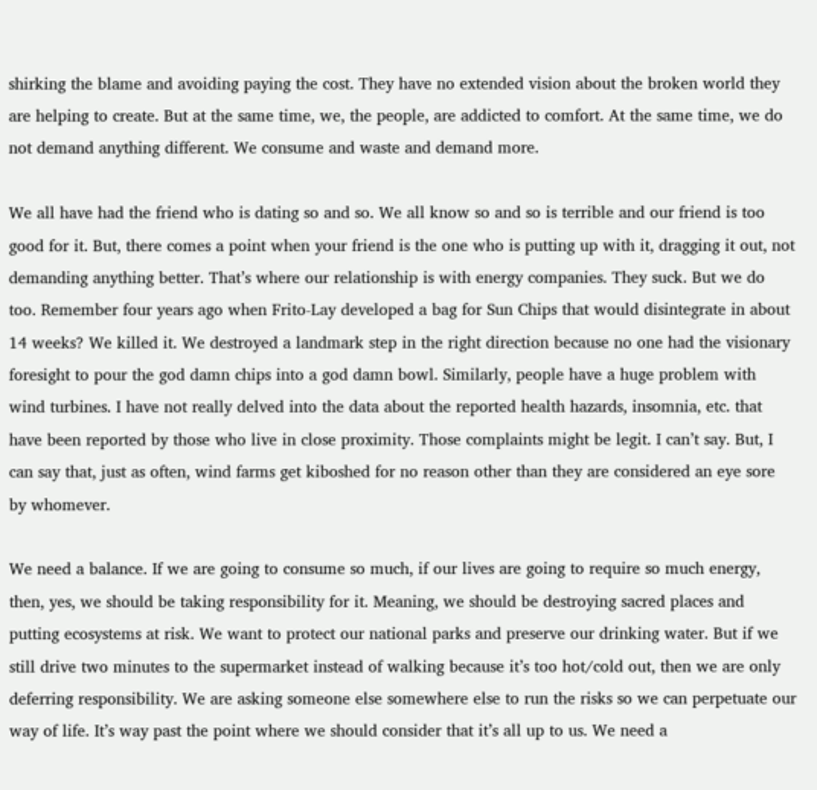shirking the blame and avoiding paying the cost. They have no extended vision about the broken world they are helping to create. But at the same time, we, the people, are addicted to comfort. At the same time, we do not demand anything different. We consume and waste and demand more.

We all have had the friend who is dating so and so. We all know so and so is terrible and our friend is too good for it. But, there comes a point when your friend is the one who is putting up with it, dragging it out, not demanding anything better. That’s where our relationship is with energy companies. They suck. But we do too. Remember four years ago when Frito-Lay developed a bag for Sun Chips that would disintegrate in about 14 weeks? We killed it. We destroyed a landmark step in the right direction because no one had the visionary foresight to pour the god damn chips into a god damn bowl. Similarly, people have a huge problem with wind turbines. I have not really delved into the data about the reported health hazards, insomnia, etc. that have been reported by those who live in close proximity. Those complaints might be legit. I can’t say. But, I can say that, just as often, wind farms get kiboshed for no reason other than they are considered an eye sore by whomever.

We need a balance. If we are going to consume so much, if our lives are going to require so much energy, then, yes, we should be taking responsibility for it. Meaning, we should be destroying sacred places and putting ecosystems at risk. We want to protect our national parks and preserve our drinking water. But if we still drive two minutes to the supermarket instead of walking because it’s too hot/cold out, then we are only deferring responsibility. We are asking someone else somewhere else to run the risks so we can perpetuate our way of life. It’s way past the point where we should consider that it’s all up to us. We need a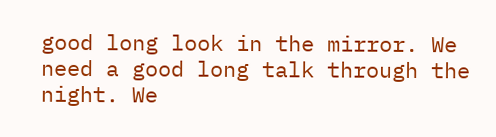good long look in the mirror. We need a good long talk through the night. We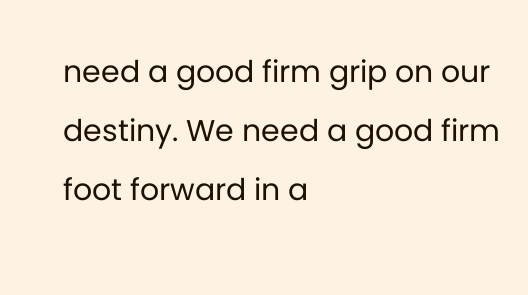need a good firm grip on our destiny. We need a good firm foot forward in a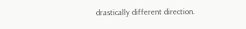drastically different direction.